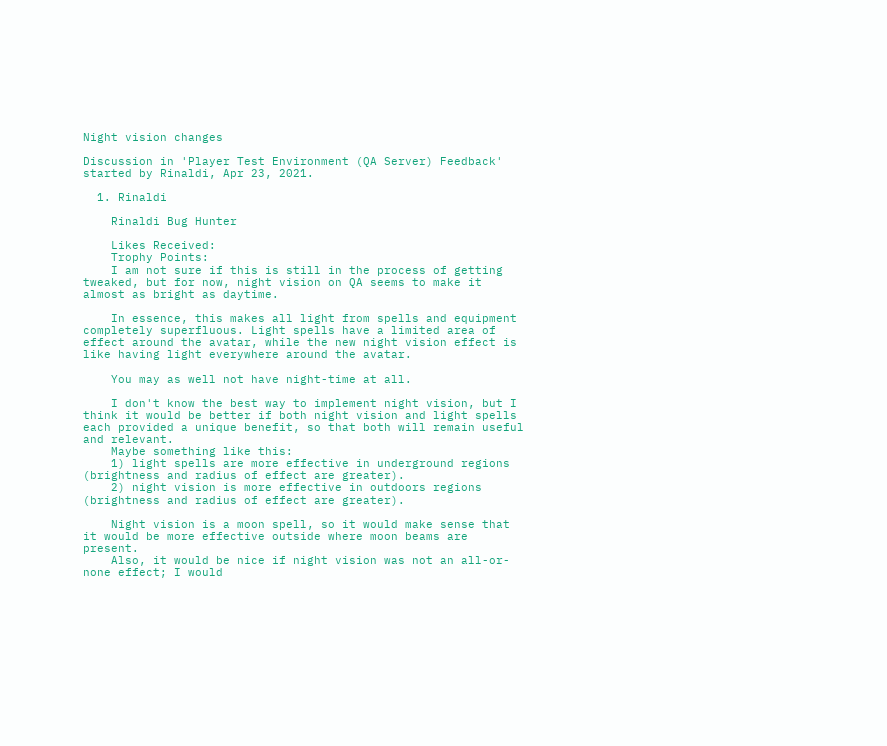Night vision changes

Discussion in 'Player Test Environment (QA Server) Feedback' started by Rinaldi, Apr 23, 2021.

  1. Rinaldi

    Rinaldi Bug Hunter

    Likes Received:
    Trophy Points:
    I am not sure if this is still in the process of getting tweaked, but for now, night vision on QA seems to make it almost as bright as daytime.

    In essence, this makes all light from spells and equipment completely superfluous. Light spells have a limited area of effect around the avatar, while the new night vision effect is like having light everywhere around the avatar.

    You may as well not have night-time at all.

    I don't know the best way to implement night vision, but I think it would be better if both night vision and light spells each provided a unique benefit, so that both will remain useful and relevant.
    Maybe something like this:
    1) light spells are more effective in underground regions (brightness and radius of effect are greater).
    2) night vision is more effective in outdoors regions (brightness and radius of effect are greater).

    Night vision is a moon spell, so it would make sense that it would be more effective outside where moon beams are present.
    Also, it would be nice if night vision was not an all-or-none effect; I would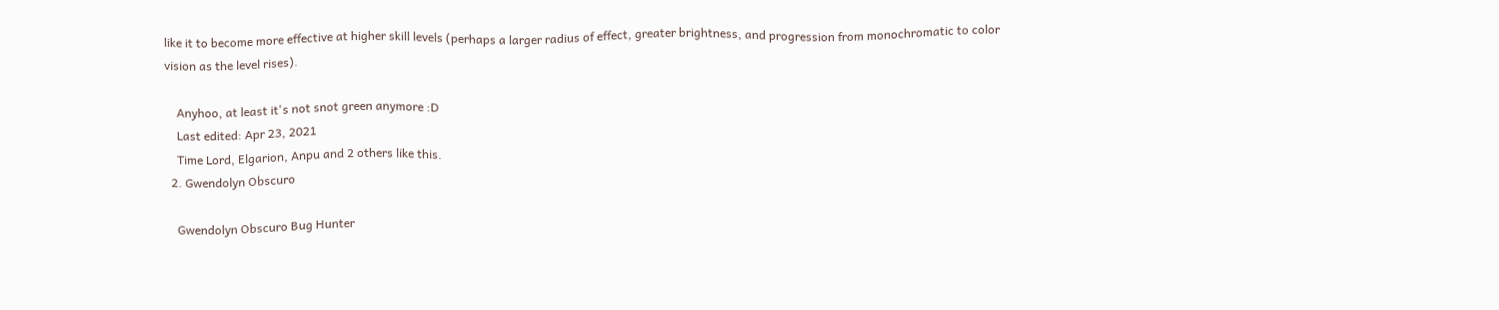like it to become more effective at higher skill levels (perhaps a larger radius of effect, greater brightness, and progression from monochromatic to color vision as the level rises).

    Anyhoo, at least it's not snot green anymore :D
    Last edited: Apr 23, 2021
    Time Lord, Elgarion, Anpu and 2 others like this.
  2. Gwendolyn Obscuro

    Gwendolyn Obscuro Bug Hunter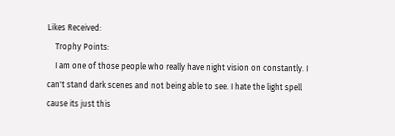Likes Received:
    Trophy Points:
    I am one of those people who really have night vision on constantly. I can't stand dark scenes and not being able to see. I hate the light spell cause its just this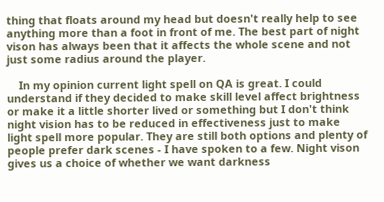thing that floats around my head but doesn't really help to see anything more than a foot in front of me. The best part of night vison has always been that it affects the whole scene and not just some radius around the player.

    In my opinion current light spell on QA is great. I could understand if they decided to make skill level affect brightness or make it a little shorter lived or something but I don't think night vision has to be reduced in effectiveness just to make light spell more popular. They are still both options and plenty of people prefer dark scenes - I have spoken to a few. Night vison gives us a choice of whether we want darkness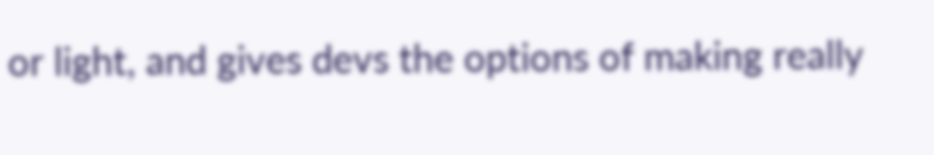or light, and gives devs the options of making really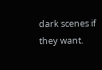dark scenes if they want.